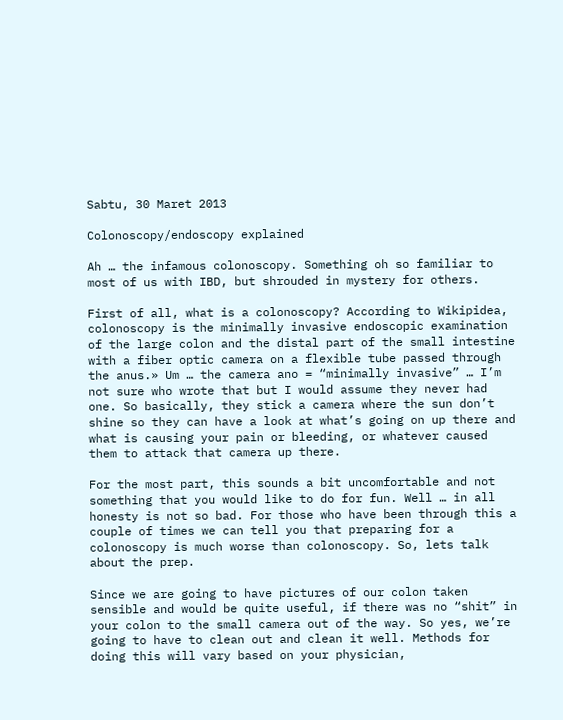Sabtu, 30 Maret 2013

Colonoscopy/endoscopy explained

Ah … the infamous colonoscopy. Something oh so familiar to most of us with IBD, but shrouded in mystery for others.

First of all, what is a colonoscopy? According to Wikipidea, colonoscopy is the minimally invasive endoscopic examination of the large colon and the distal part of the small intestine with a fiber optic camera on a flexible tube passed through the anus.» Um … the camera ano = “minimally invasive” … I’m not sure who wrote that but I would assume they never had one. So basically, they stick a camera where the sun don’t shine so they can have a look at what’s going on up there and what is causing your pain or bleeding, or whatever caused them to attack that camera up there.

For the most part, this sounds a bit uncomfortable and not something that you would like to do for fun. Well … in all honesty is not so bad. For those who have been through this a couple of times we can tell you that preparing for a colonoscopy is much worse than colonoscopy. So, lets talk about the prep.

Since we are going to have pictures of our colon taken sensible and would be quite useful, if there was no “shit” in your colon to the small camera out of the way. So yes, we’re going to have to clean out and clean it well. Methods for doing this will vary based on your physician,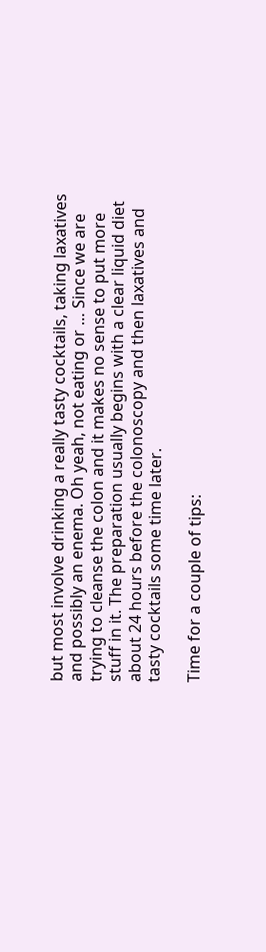but most involve drinking a really tasty cocktails, taking laxatives and possibly an enema. Oh yeah, not eating or … Since we are trying to cleanse the colon and it makes no sense to put more stuff in it. The preparation usually begins with a clear liquid diet about 24 hours before the colonoscopy and then laxatives and tasty cocktails some time later.

Time for a couple of tips: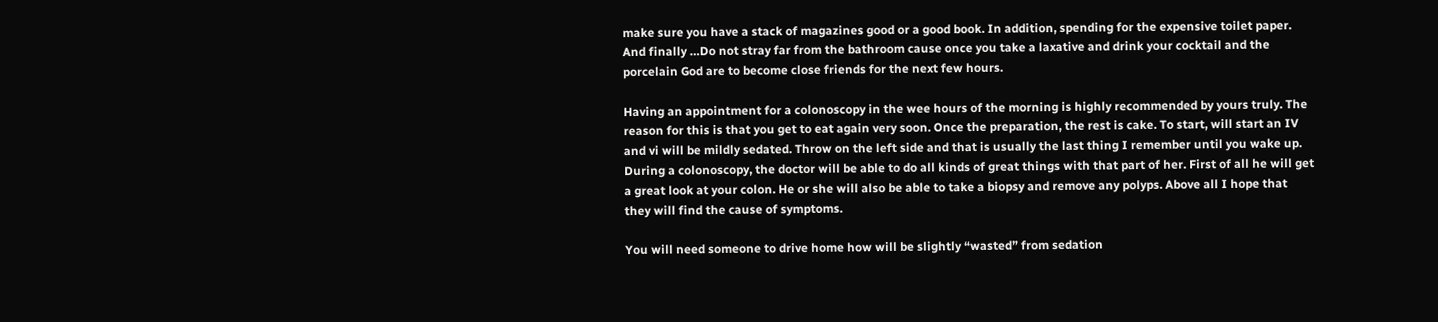make sure you have a stack of magazines good or a good book. In addition, spending for the expensive toilet paper. And finally …Do not stray far from the bathroom cause once you take a laxative and drink your cocktail and the porcelain God are to become close friends for the next few hours.

Having an appointment for a colonoscopy in the wee hours of the morning is highly recommended by yours truly. The reason for this is that you get to eat again very soon. Once the preparation, the rest is cake. To start, will start an IV and vi will be mildly sedated. Throw on the left side and that is usually the last thing I remember until you wake up. During a colonoscopy, the doctor will be able to do all kinds of great things with that part of her. First of all he will get a great look at your colon. He or she will also be able to take a biopsy and remove any polyps. Above all I hope that they will find the cause of symptoms.

You will need someone to drive home how will be slightly “wasted” from sedation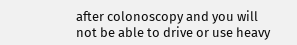after colonoscopy and you will not be able to drive or use heavy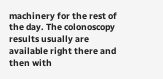machinery for the rest of the day. The colonoscopy results usually are available right there and then with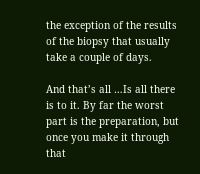the exception of the results of the biopsy that usually take a couple of days.

And that’s all …Is all there is to it. By far the worst part is the preparation, but once you make it through that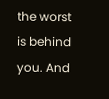the worst is behind you. And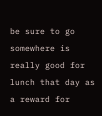be sure to go somewhere is really good for lunch that day as a reward for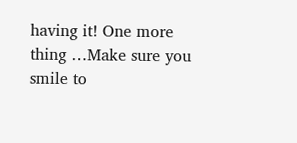having it! One more thing …Make sure you smile to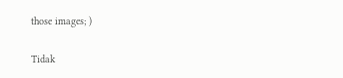those images; )

Tidak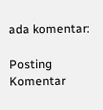ada komentar:

Posting Komentar